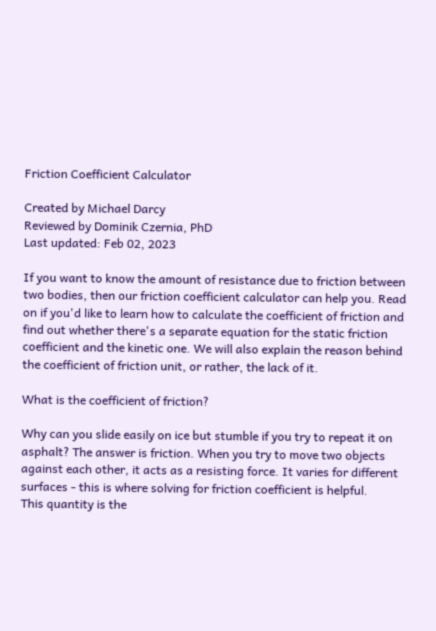Friction Coefficient Calculator

Created by Michael Darcy
Reviewed by Dominik Czernia, PhD
Last updated: Feb 02, 2023

If you want to know the amount of resistance due to friction between two bodies, then our friction coefficient calculator can help you. Read on if you'd like to learn how to calculate the coefficient of friction and find out whether there's a separate equation for the static friction coefficient and the kinetic one. We will also explain the reason behind the coefficient of friction unit, or rather, the lack of it.

What is the coefficient of friction?

Why can you slide easily on ice but stumble if you try to repeat it on asphalt? The answer is friction. When you try to move two objects against each other, it acts as a resisting force. It varies for different surfaces - this is where solving for friction coefficient is helpful.
This quantity is the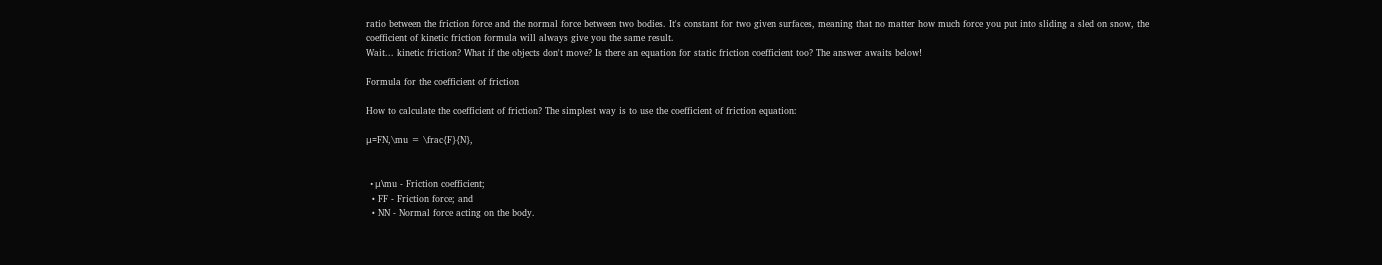ratio between the friction force and the normal force between two bodies. It's constant for two given surfaces, meaning that no matter how much force you put into sliding a sled on snow, the coefficient of kinetic friction formula will always give you the same result.
Wait... kinetic friction? What if the objects don't move? Is there an equation for static friction coefficient too? The answer awaits below!

Formula for the coefficient of friction

How to calculate the coefficient of friction? The simplest way is to use the coefficient of friction equation:

μ=FN,\mu = \frac{F}{N},


  • μ\mu - Friction coefficient;
  • FF - Friction force; and
  • NN - Normal force acting on the body.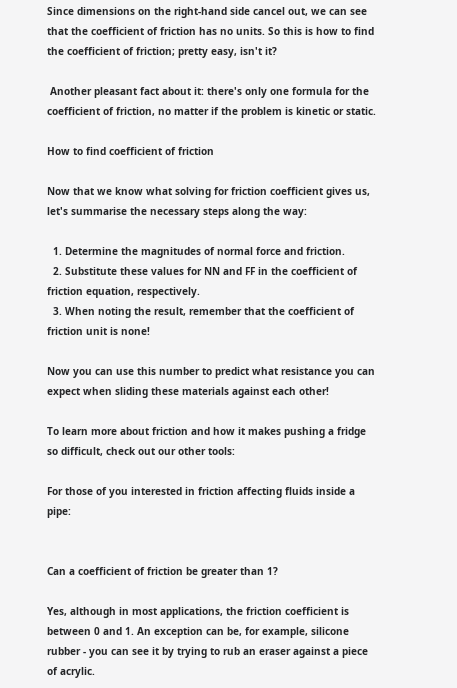Since dimensions on the right-hand side cancel out, we can see that the coefficient of friction has no units. So this is how to find the coefficient of friction; pretty easy, isn't it?

 Another pleasant fact about it: there's only one formula for the coefficient of friction, no matter if the problem is kinetic or static.

How to find coefficient of friction

Now that we know what solving for friction coefficient gives us, let's summarise the necessary steps along the way:

  1. Determine the magnitudes of normal force and friction.
  2. Substitute these values for NN and FF in the coefficient of friction equation, respectively.
  3. When noting the result, remember that the coefficient of friction unit is none!

Now you can use this number to predict what resistance you can expect when sliding these materials against each other!

To learn more about friction and how it makes pushing a fridge so difficult, check out our other tools:

For those of you interested in friction affecting fluids inside a pipe:


Can a coefficient of friction be greater than 1?

Yes, although in most applications, the friction coefficient is between 0 and 1. An exception can be, for example, silicone rubber - you can see it by trying to rub an eraser against a piece of acrylic.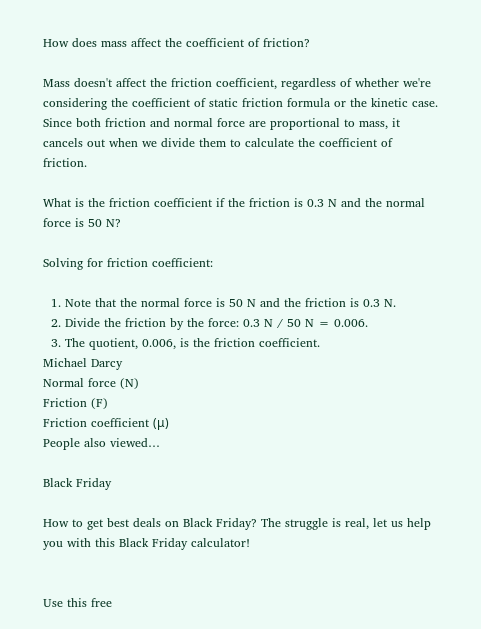How does mass affect the coefficient of friction?

Mass doesn't affect the friction coefficient, regardless of whether we're considering the coefficient of static friction formula or the kinetic case. Since both friction and normal force are proportional to mass, it cancels out when we divide them to calculate the coefficient of friction.

What is the friction coefficient if the friction is 0.3 N and the normal force is 50 N?

Solving for friction coefficient:

  1. Note that the normal force is 50 N and the friction is 0.3 N.
  2. Divide the friction by the force: 0.3 N / 50 N = 0.006.
  3. The quotient, 0.006, is the friction coefficient.
Michael Darcy
Normal force (N)
Friction (F)
Friction coefficient (μ)
People also viewed…

Black Friday

How to get best deals on Black Friday? The struggle is real, let us help you with this Black Friday calculator!


Use this free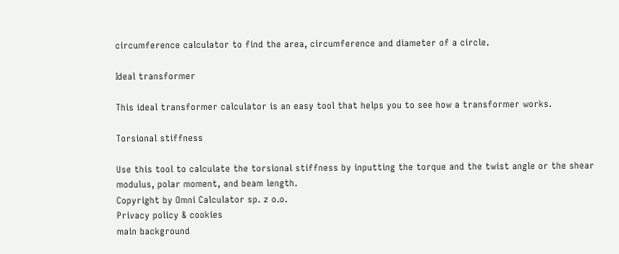circumference calculator to find the area, circumference and diameter of a circle.

Ideal transformer

This ideal transformer calculator is an easy tool that helps you to see how a transformer works.

Torsional stiffness

Use this tool to calculate the torsional stiffness by inputting the torque and the twist angle or the shear modulus, polar moment, and beam length.
Copyright by Omni Calculator sp. z o.o.
Privacy policy & cookies
main background